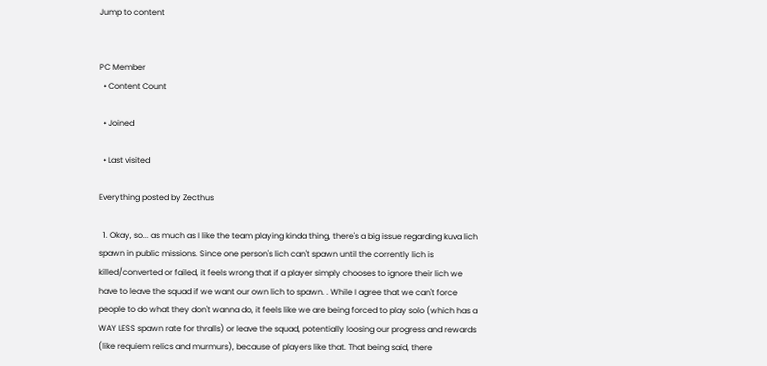Jump to content


PC Member
  • Content Count

  • Joined

  • Last visited

Everything posted by Zecthus

  1. Okay, so... as much as I like the team playing kinda thing, there's a big issue regarding kuva lich spawn in public missions. Since one person's lich can't spawn until the corrently lich is killed/converted or failed, it feels wrong that if a player simply chooses to ignore their lich we have to leave the squad if we want our own lich to spawn. . While I agree that we can't force people to do what they don't wanna do, it feels like we are being forced to play solo (which has a WAY LESS spawn rate for thralls) or leave the squad, potentially loosing our progress and rewards (like requiem relics and murmurs), because of players like that. That being said, there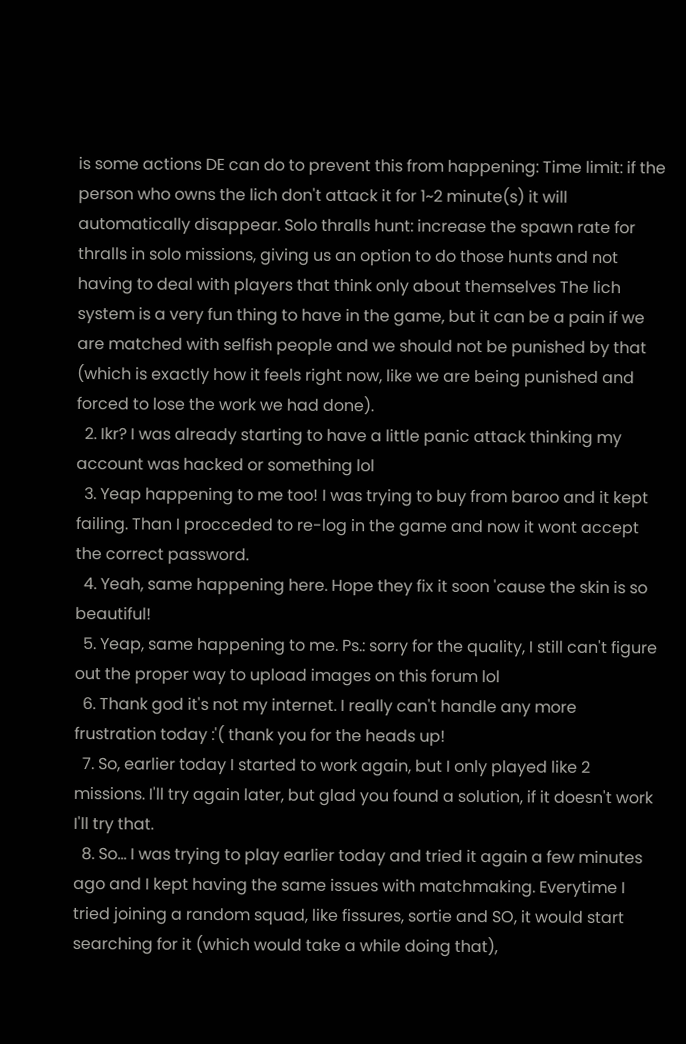is some actions DE can do to prevent this from happening: Time limit: if the person who owns the lich don't attack it for 1~2 minute(s) it will automatically disappear. Solo thralls hunt: increase the spawn rate for thralls in solo missions, giving us an option to do those hunts and not having to deal with players that think only about themselves The lich system is a very fun thing to have in the game, but it can be a pain if we are matched with selfish people and we should not be punished by that (which is exactly how it feels right now, like we are being punished and forced to lose the work we had done).
  2. Ikr? I was already starting to have a little panic attack thinking my account was hacked or something lol
  3. Yeap happening to me too! I was trying to buy from baroo and it kept failing. Than I procceded to re-log in the game and now it wont accept the correct password.
  4. Yeah, same happening here. Hope they fix it soon 'cause the skin is so beautiful!
  5. Yeap, same happening to me. Ps.: sorry for the quality, I still can't figure out the proper way to upload images on this forum lol
  6. Thank god it's not my internet. I really can't handle any more frustration today :'( thank you for the heads up!
  7. So, earlier today I started to work again, but I only played like 2 missions. I'll try again later, but glad you found a solution, if it doesn't work I'll try that.
  8. So... I was trying to play earlier today and tried it again a few minutes ago and I kept having the same issues with matchmaking. Everytime I tried joining a random squad, like fissures, sortie and SO, it would start searching for it (which would take a while doing that),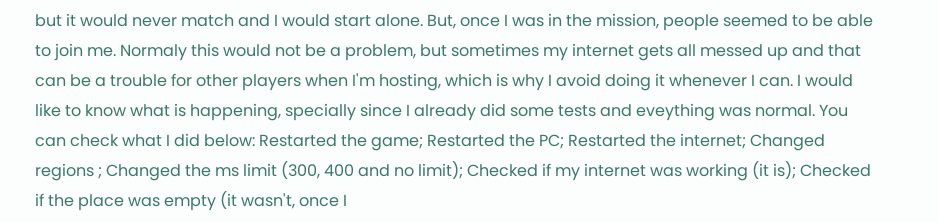but it would never match and I would start alone. But, once I was in the mission, people seemed to be able to join me. Normaly this would not be a problem, but sometimes my internet gets all messed up and that can be a trouble for other players when I'm hosting, which is why I avoid doing it whenever I can. I would like to know what is happening, specially since I already did some tests and eveything was normal. You can check what I did below: Restarted the game; Restarted the PC; Restarted the internet; Changed regions ; Changed the ms limit (300, 400 and no limit); Checked if my internet was working (it is); Checked if the place was empty (it wasn't, once I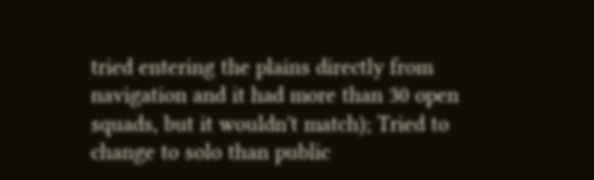tried entering the plains directly from navigation and it had more than 30 open squads, but it wouldn't match); Tried to change to solo than public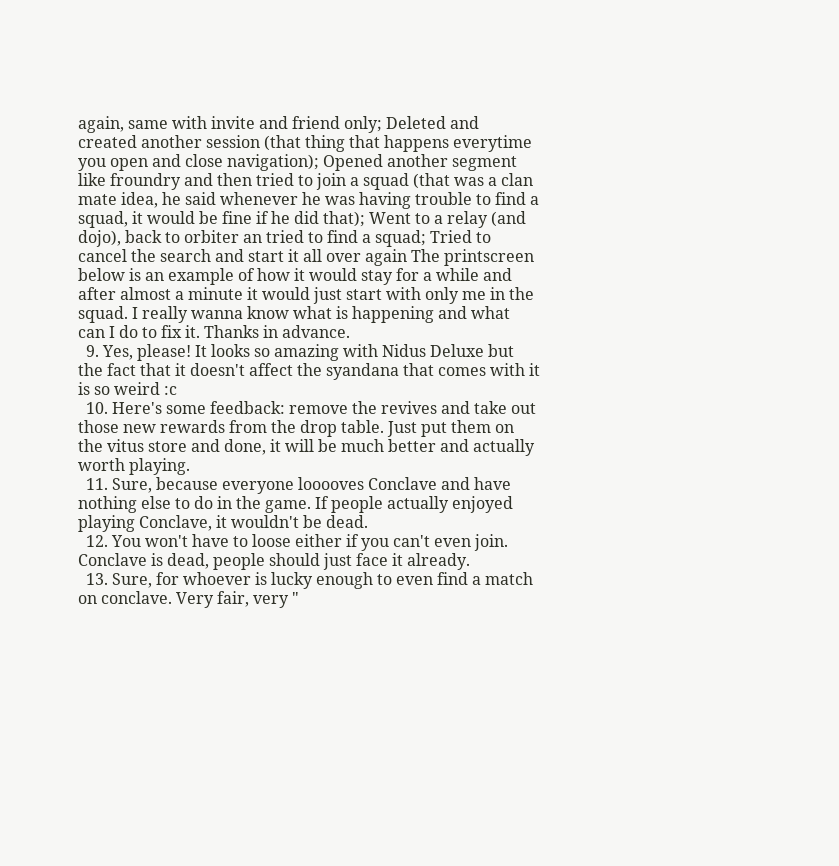again, same with invite and friend only; Deleted and created another session (that thing that happens everytime you open and close navigation); Opened another segment like froundry and then tried to join a squad (that was a clan mate idea, he said whenever he was having trouble to find a squad, it would be fine if he did that); Went to a relay (and dojo), back to orbiter an tried to find a squad; Tried to cancel the search and start it all over again The printscreen below is an example of how it would stay for a while and after almost a minute it would just start with only me in the squad. I really wanna know what is happening and what can I do to fix it. Thanks in advance.
  9. Yes, please! It looks so amazing with Nidus Deluxe but the fact that it doesn't affect the syandana that comes with it is so weird :c
  10. Here's some feedback: remove the revives and take out those new rewards from the drop table. Just put them on the vitus store and done, it will be much better and actually worth playing.
  11. Sure, because everyone looooves Conclave and have nothing else to do in the game. If people actually enjoyed playing Conclave, it wouldn't be dead.
  12. You won't have to loose either if you can't even join. Conclave is dead, people should just face it already.
  13. Sure, for whoever is lucky enough to even find a match on conclave. Very fair, very "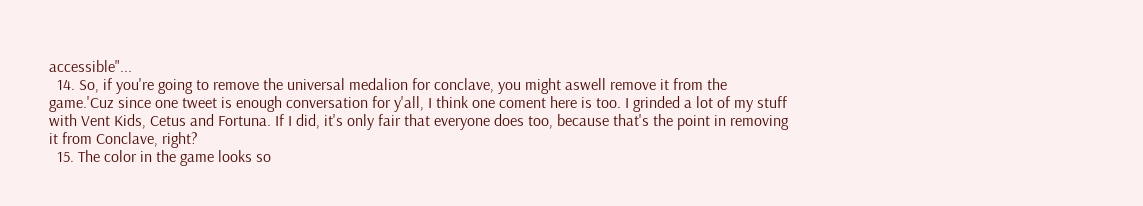accessible"...
  14. So, if you're going to remove the universal medalion for conclave, you might aswell remove it from the game.'Cuz since one tweet is enough conversation for y'all, I think one coment here is too. I grinded a lot of my stuff with Vent Kids, Cetus and Fortuna. If I did, it's only fair that everyone does too, because that's the point in removing it from Conclave, right?
  15. The color in the game looks so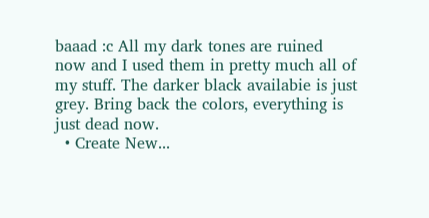baaad :c All my dark tones are ruined now and I used them in pretty much all of my stuff. The darker black availabie is just grey. Bring back the colors, everything is just dead now.
  • Create New...